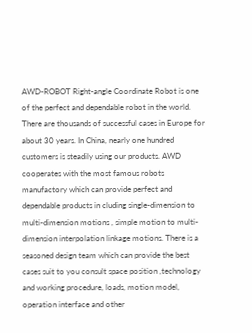AWD-ROBOT Right-angle Coordinate Robot is one of the perfect and dependable robot in the world. There are thousands of successful cases in Europe for about 30 years. In China, nearly one hundred customers is steadily using our products. AWD cooperates with the most famous robots manufactory which can provide perfect and dependable products in cluding single-dimension to multi-dimension motions , simple motion to multi-dimension interpolation linkage motions. There is a seasoned design team which can provide the best cases suit to you consult space position ,technology and working procedure, loads, motion model, operation interface and other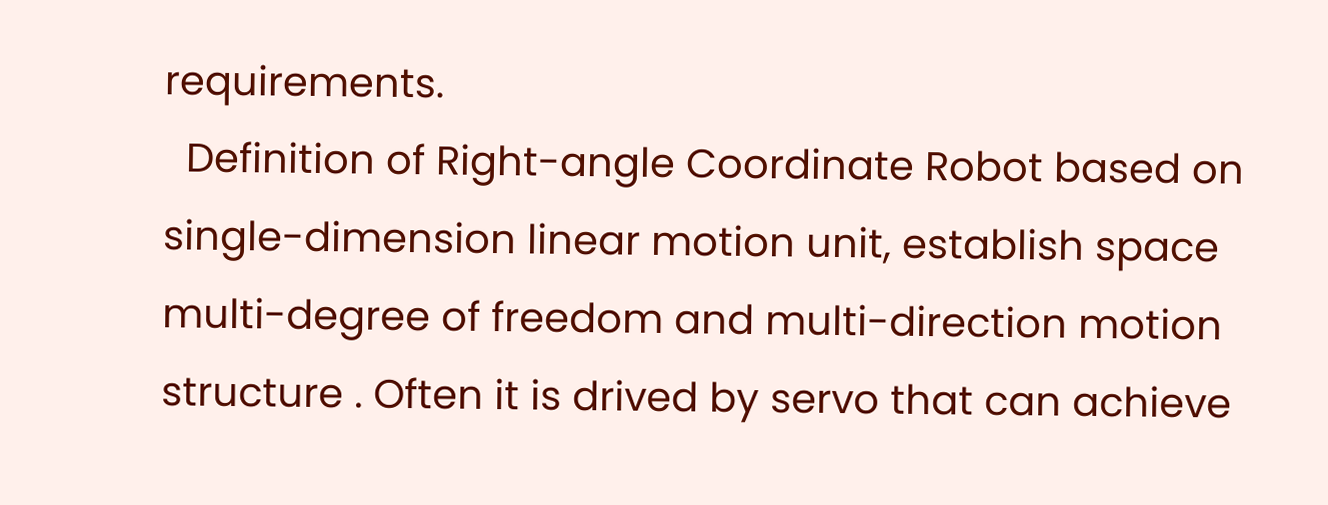requirements.
  Definition of Right-angle Coordinate Robot based on single-dimension linear motion unit, establish space multi-degree of freedom and multi-direction motion structure . Often it is drived by servo that can achieve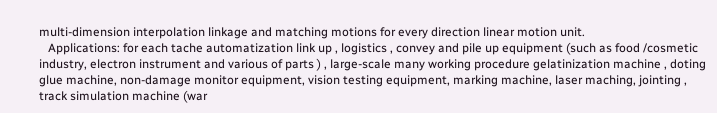multi-dimension interpolation linkage and matching motions for every direction linear motion unit.
   Applications: for each tache automatization link up , logistics , convey and pile up equipment (such as food /cosmetic industry, electron instrument and various of parts ) , large-scale many working procedure gelatinization machine , doting glue machine, non-damage monitor equipment, vision testing equipment, marking machine, laser maching, jointing , track simulation machine (war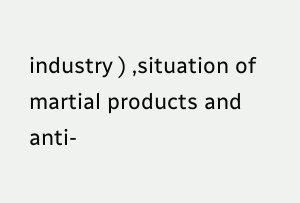industry ) ,situation of martial products and anti-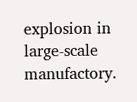explosion in large-scale manufactory.